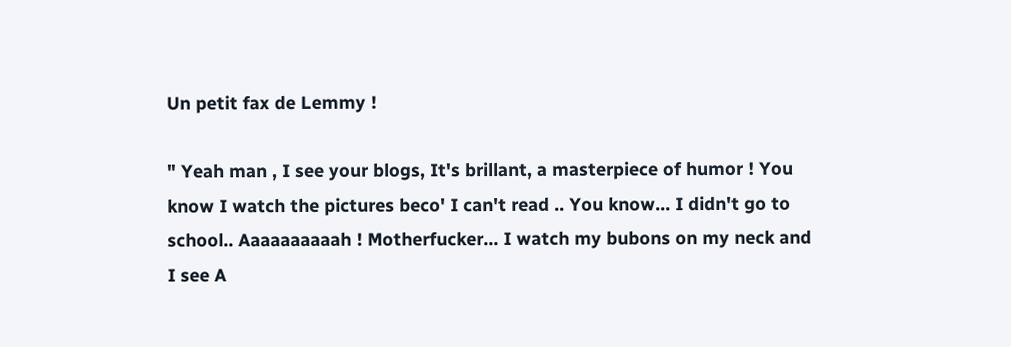Un petit fax de Lemmy !

" Yeah man , I see your blogs, It's brillant, a masterpiece of humor ! You know I watch the pictures beco' I can't read .. You know... I didn't go to school.. Aaaaaaaaaah ! Motherfucker... I watch my bubons on my neck and I see A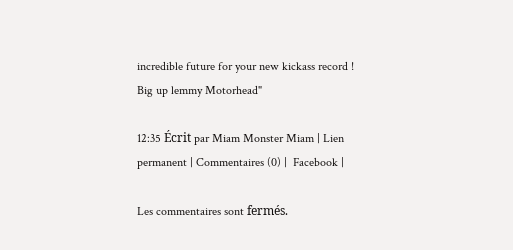incredible future for your new kickass record ! Big up lemmy Motorhead"

12:35 Écrit par Miam Monster Miam | Lien permanent | Commentaires (0) |  Facebook |

Les commentaires sont fermés.